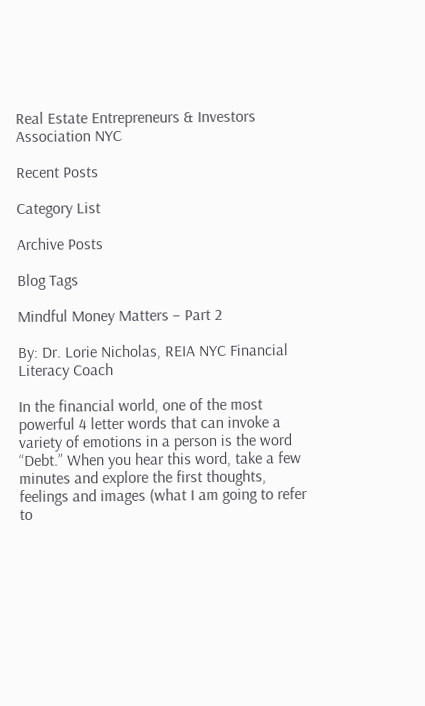Real Estate Entrepreneurs & Investors Association NYC

Recent Posts

Category List

Archive Posts

Blog Tags

Mindful Money Matters – Part 2

By: Dr. Lorie Nicholas, REIA NYC Financial Literacy Coach

In the financial world, one of the most powerful 4 letter words that can invoke a variety of emotions in a person is the word “Debt.” When you hear this word, take a few minutes and explore the first thoughts, feelings and images (what I am going to refer to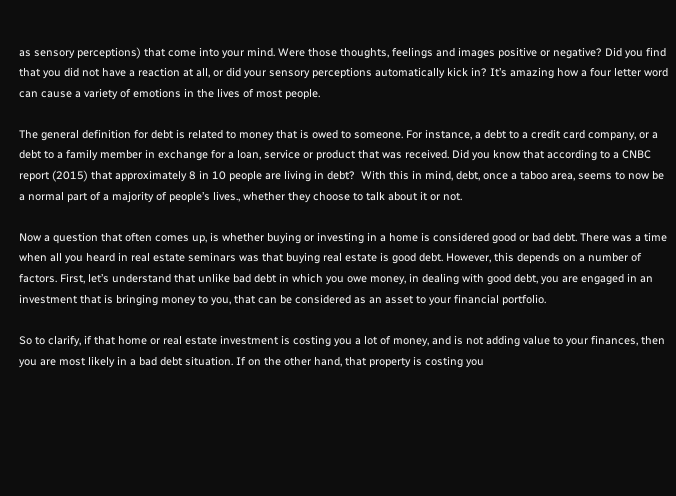as sensory perceptions) that come into your mind. Were those thoughts, feelings and images positive or negative? Did you find that you did not have a reaction at all, or did your sensory perceptions automatically kick in? It’s amazing how a four letter word can cause a variety of emotions in the lives of most people.

The general definition for debt is related to money that is owed to someone. For instance, a debt to a credit card company, or a debt to a family member in exchange for a loan, service or product that was received. Did you know that according to a CNBC report (2015) that approximately 8 in 10 people are living in debt?  With this in mind, debt, once a taboo area, seems to now be a normal part of a majority of people’s lives., whether they choose to talk about it or not.

Now a question that often comes up, is whether buying or investing in a home is considered good or bad debt. There was a time when all you heard in real estate seminars was that buying real estate is good debt. However, this depends on a number of factors. First, let’s understand that unlike bad debt in which you owe money, in dealing with good debt, you are engaged in an investment that is bringing money to you, that can be considered as an asset to your financial portfolio.

So to clarify, if that home or real estate investment is costing you a lot of money, and is not adding value to your finances, then you are most likely in a bad debt situation. If on the other hand, that property is costing you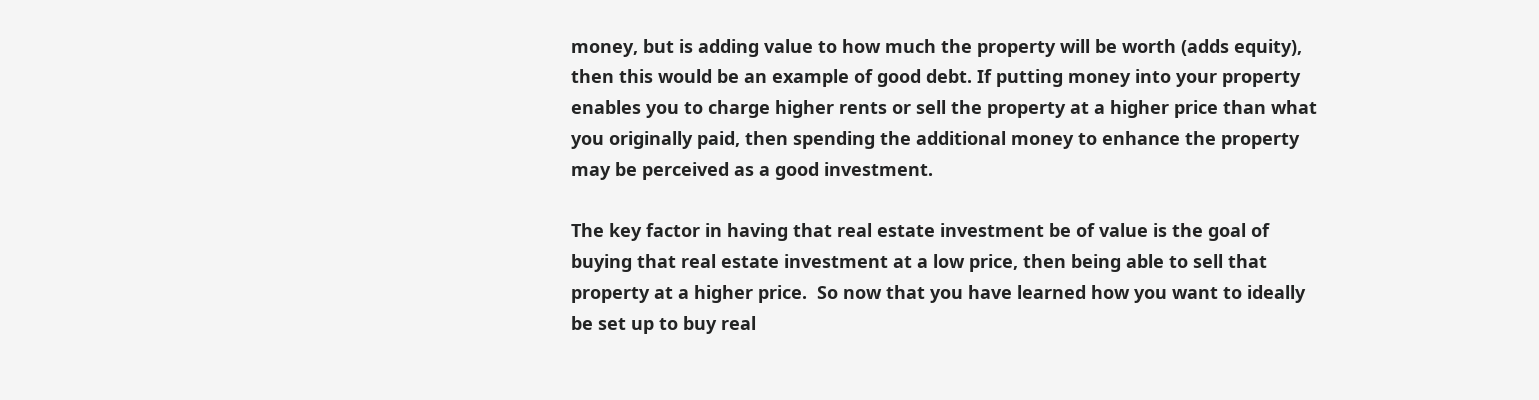money, but is adding value to how much the property will be worth (adds equity), then this would be an example of good debt. If putting money into your property enables you to charge higher rents or sell the property at a higher price than what you originally paid, then spending the additional money to enhance the property may be perceived as a good investment.

The key factor in having that real estate investment be of value is the goal of buying that real estate investment at a low price, then being able to sell that property at a higher price.  So now that you have learned how you want to ideally be set up to buy real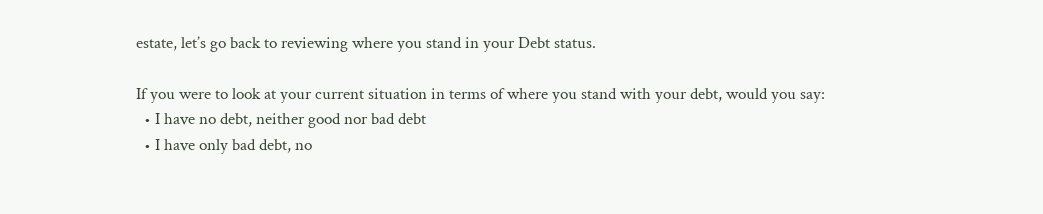estate, let’s go back to reviewing where you stand in your Debt status.

If you were to look at your current situation in terms of where you stand with your debt, would you say:
  • I have no debt, neither good nor bad debt
  • I have only bad debt, no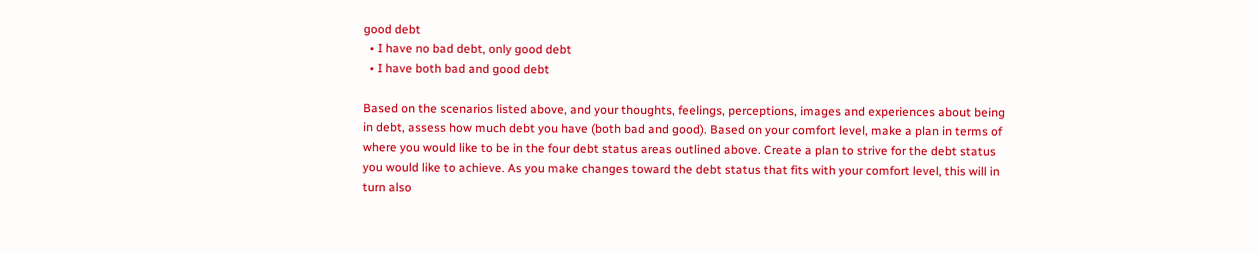good debt
  • I have no bad debt, only good debt
  • I have both bad and good debt

Based on the scenarios listed above, and your thoughts, feelings, perceptions, images and experiences about being in debt, assess how much debt you have (both bad and good). Based on your comfort level, make a plan in terms of where you would like to be in the four debt status areas outlined above. Create a plan to strive for the debt status you would like to achieve. As you make changes toward the debt status that fits with your comfort level, this will in turn also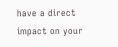have a direct impact on your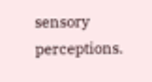sensory perceptions.